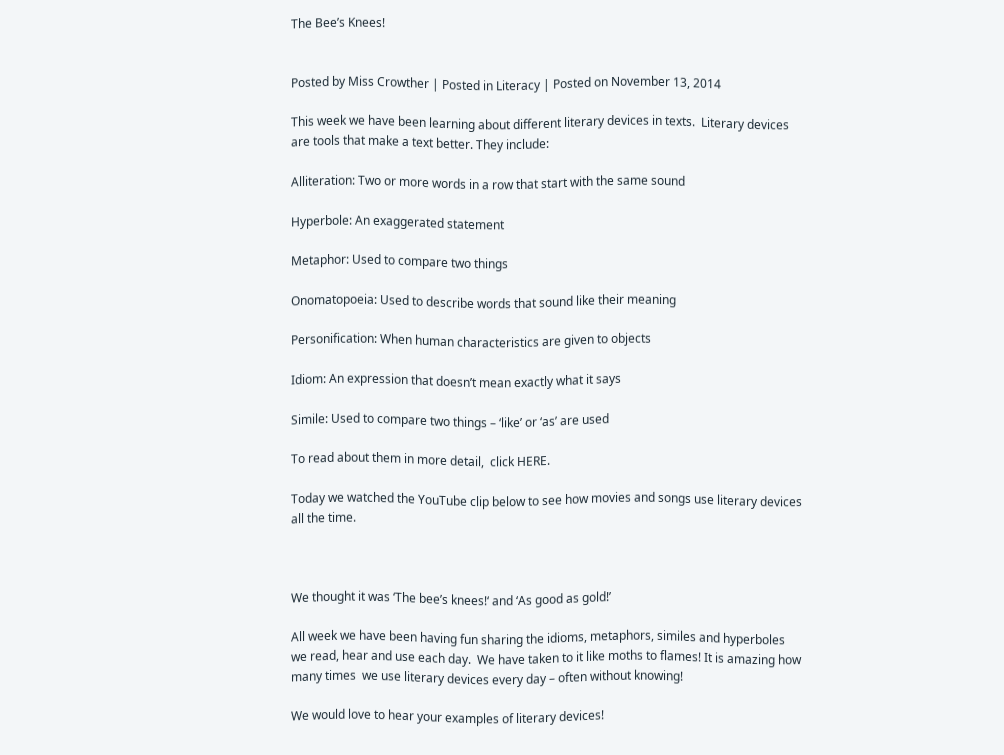The Bee’s Knees!


Posted by Miss Crowther | Posted in Literacy | Posted on November 13, 2014

This week we have been learning about different literary devices in texts.  Literary devices are tools that make a text better. They include:

Alliteration: Two or more words in a row that start with the same sound

Hyperbole: An exaggerated statement

Metaphor: Used to compare two things

Onomatopoeia: Used to describe words that sound like their meaning

Personification: When human characteristics are given to objects

Idiom: An expression that doesn’t mean exactly what it says

Simile: Used to compare two things – ‘like’ or ‘as’ are used

To read about them in more detail,  click HERE.

Today we watched the YouTube clip below to see how movies and songs use literary devices all the time.



We thought it was ‘The bee’s knees!‘ and ‘As good as gold!’

All week we have been having fun sharing the idioms, metaphors, similes and hyperboles we read, hear and use each day.  We have taken to it like moths to flames! It is amazing how many times  we use literary devices every day – often without knowing!

We would love to hear your examples of literary devices!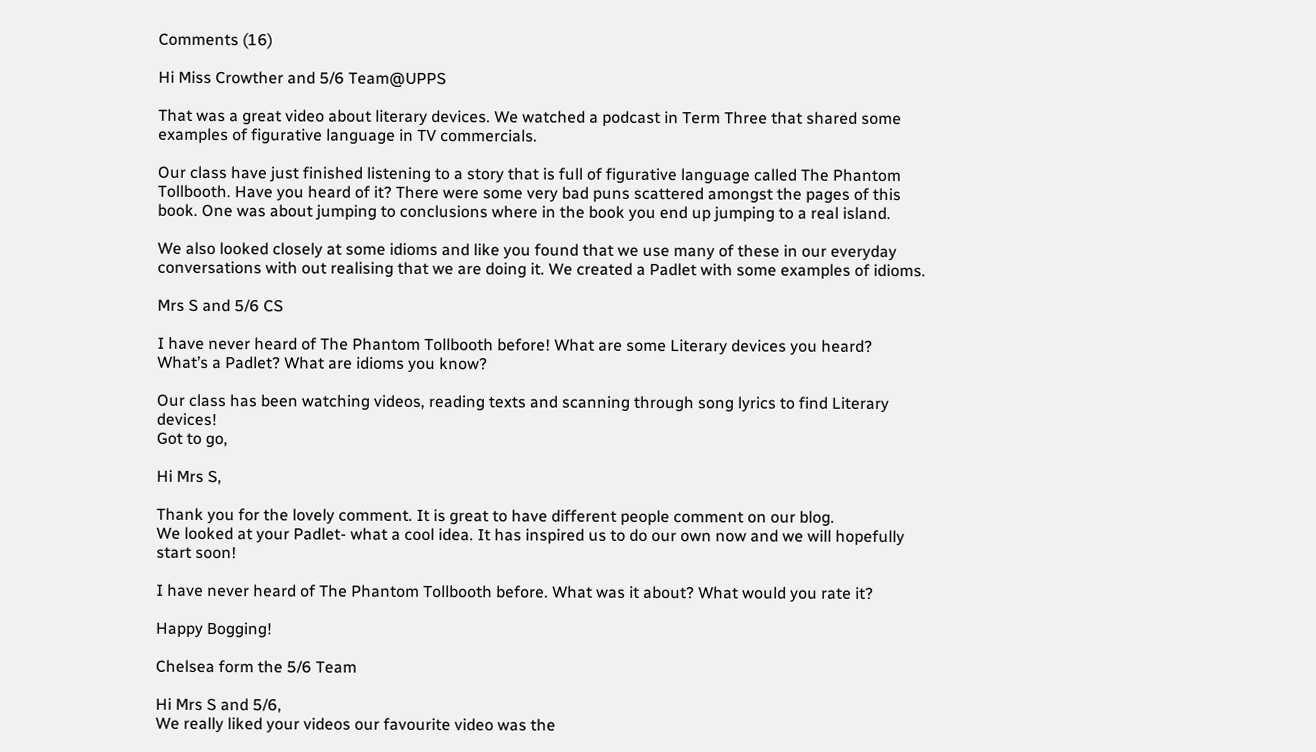Comments (16)

Hi Miss Crowther and 5/6 Team@UPPS

That was a great video about literary devices. We watched a podcast in Term Three that shared some examples of figurative language in TV commercials.

Our class have just finished listening to a story that is full of figurative language called The Phantom Tollbooth. Have you heard of it? There were some very bad puns scattered amongst the pages of this book. One was about jumping to conclusions where in the book you end up jumping to a real island.

We also looked closely at some idioms and like you found that we use many of these in our everyday conversations with out realising that we are doing it. We created a Padlet with some examples of idioms.

Mrs S and 5/6 CS

I have never heard of The Phantom Tollbooth before! What are some Literary devices you heard?
What’s a Padlet? What are idioms you know?

Our class has been watching videos, reading texts and scanning through song lyrics to find Literary devices!
Got to go,

Hi Mrs S,

Thank you for the lovely comment. It is great to have different people comment on our blog.
We looked at your Padlet- what a cool idea. It has inspired us to do our own now and we will hopefully start soon!

I have never heard of The Phantom Tollbooth before. What was it about? What would you rate it?

Happy Bogging!

Chelsea form the 5/6 Team

Hi Mrs S and 5/6,
We really liked your videos our favourite video was the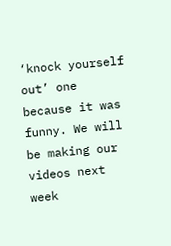‘knock yourself out’ one because it was funny. We will be making our videos next week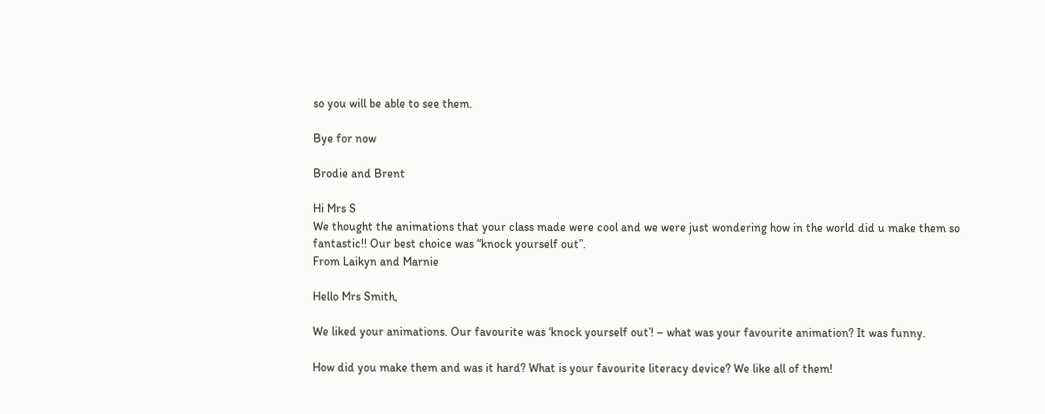so you will be able to see them.

Bye for now

Brodie and Brent

Hi Mrs S
We thought the animations that your class made were cool and we were just wondering how in the world did u make them so fantastic!! Our best choice was “knock yourself out”.
From Laikyn and Marnie

Hello Mrs Smith,

We liked your animations. Our favourite was ‘knock yourself out’! – what was your favourite animation? It was funny.

How did you make them and was it hard? What is your favourite literacy device? We like all of them!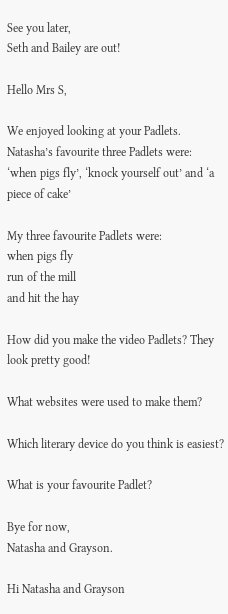See you later,
Seth and Bailey are out!

Hello Mrs S,

We enjoyed looking at your Padlets. Natasha’s favourite three Padlets were:
‘when pigs fly’, ‘knock yourself out’ and ‘a piece of cake’

My three favourite Padlets were:
when pigs fly
run of the mill
and hit the hay

How did you make the video Padlets? They look pretty good!

What websites were used to make them?

Which literary device do you think is easiest?

What is your favourite Padlet?

Bye for now,
Natasha and Grayson.

Hi Natasha and Grayson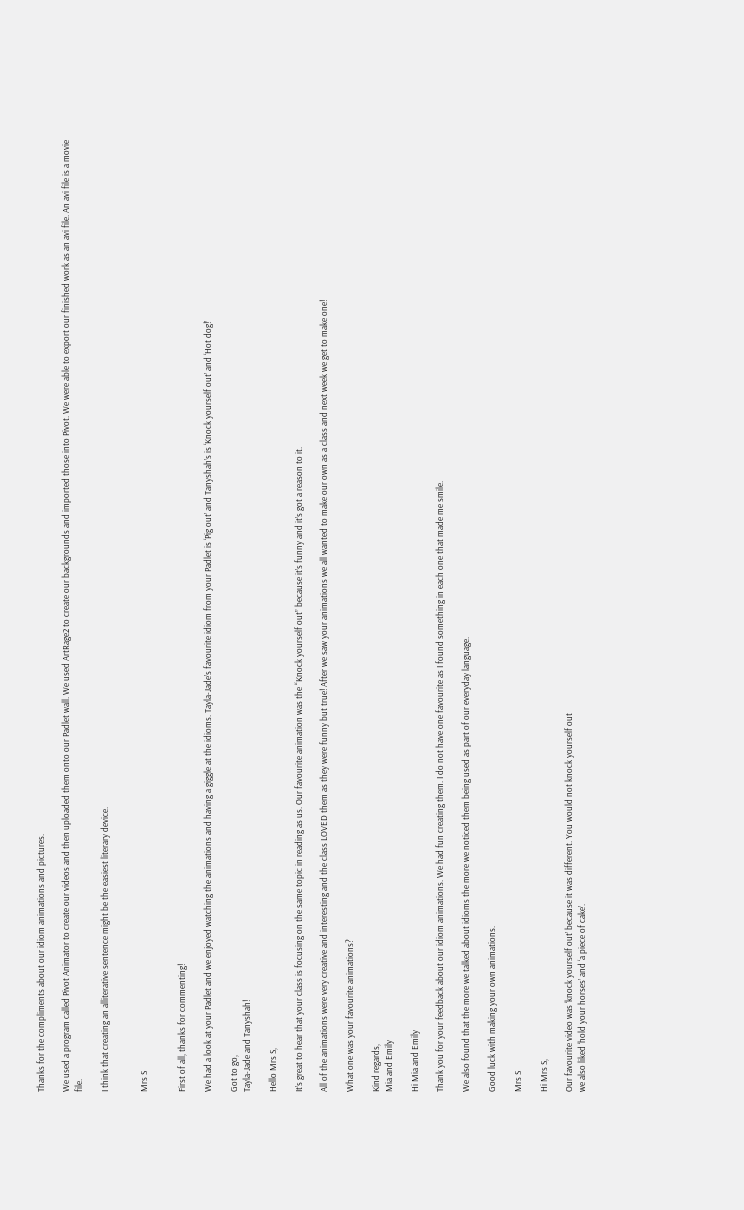Thanks for the compliments about our idiom animations and pictures.

We used a program called Pivot Animator to create our videos and then uploaded them onto our Padlet wall. We used ArtRage2 to create our backgrounds and imported those into Pivot. We were able to export our finished work as an avi file. An avi file is a movie file.

I think that creating an alliterative sentence might be the easiest literary device.


Mrs S


First of all, thanks for commenting!

We had a look at your Padlet and we enjoyed watching the animations and having a giggle at the idioms. Tayla-Jade’s favourite idiom from your Padlet is ‘Pig out’ and Tanyshah’s is ‘Knock yourself out’ and ‘Hot dog!’

Got to go,
Tayla-Jade and Tanyshah!

Hello Mrs S,

It’s great to hear that your class is focusing on the same topic in reading as us. Our favourite animation was the “Knock yourself out” because it’s funny and it’s got a reason to it.

All of the animations were very creative and interesting and the class LOVED them as they were funny but true! After we saw your animations we all wanted to make our own as a class and next week we get to make one!

What one was your favourite animations?

Kind regards,
Mia and Emily

Hi Mia and Emily

Thank you for your feedback about our idiom animations. We had fun creating them. I do not have one favourite as I found something in each one that made me smile.

We also found that the more we talked about idioms the more we noticed them being used as part of our everyday language.

Good luck with making your own animations.

Mrs S

Hi Mrs S,

Our favourite video was ‘knock yourself out’ because it was different. You would not knock yourself out
we also liked ‘hold your horses’ and ‘a piece of cake’.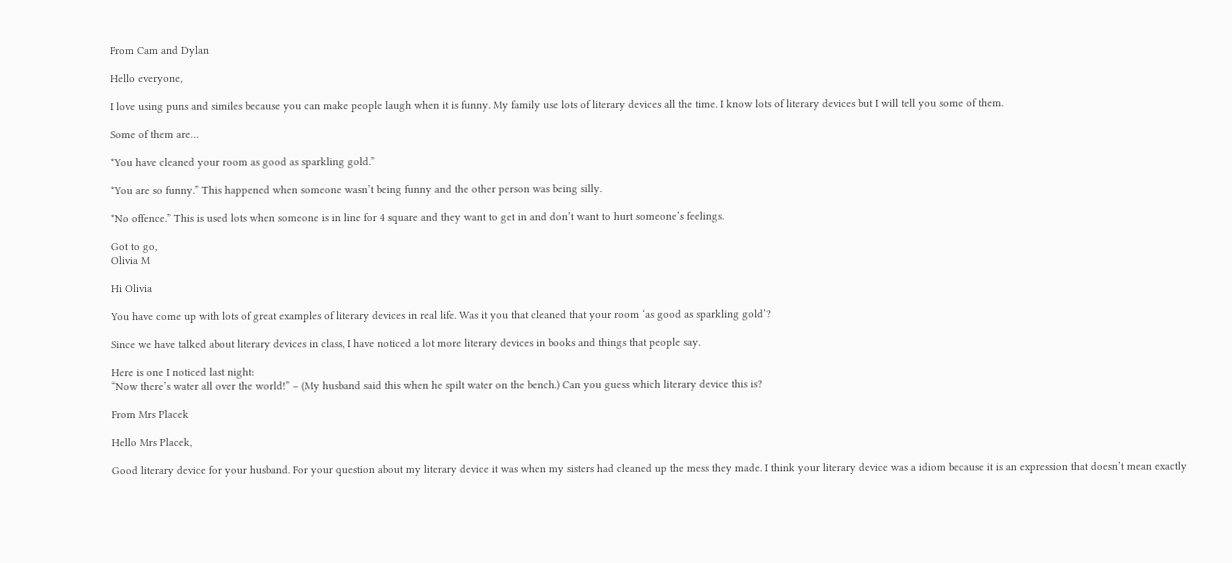From Cam and Dylan

Hello everyone,

I love using puns and similes because you can make people laugh when it is funny. My family use lots of literary devices all the time. I know lots of literary devices but I will tell you some of them.

Some of them are…

*You have cleaned your room as good as sparkling gold.”

*You are so funny.” This happened when someone wasn’t being funny and the other person was being silly.

*No offence.” This is used lots when someone is in line for 4 square and they want to get in and don’t want to hurt someone’s feelings.

Got to go,
Olivia M

Hi Olivia

You have come up with lots of great examples of literary devices in real life. Was it you that cleaned that your room ‘as good as sparkling gold’?

Since we have talked about literary devices in class, I have noticed a lot more literary devices in books and things that people say.

Here is one I noticed last night:
“Now there’s water all over the world!” – (My husband said this when he spilt water on the bench.) Can you guess which literary device this is?

From Mrs Placek

Hello Mrs Placek,

Good literary device for your husband. For your question about my literary device it was when my sisters had cleaned up the mess they made. I think your literary device was a idiom because it is an expression that doesn’t mean exactly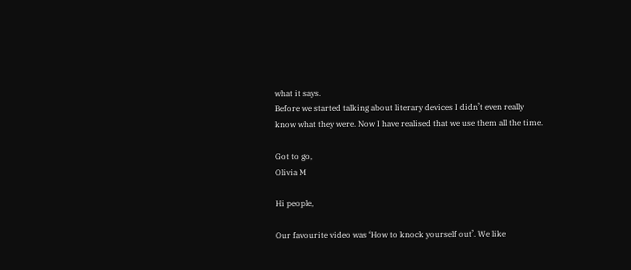what it says.
Before we started talking about literary devices I didn’t even really know what they were. Now I have realised that we use them all the time.

Got to go,
Olivia M

Hi people,

Our favourite video was ‘How to knock yourself out’. We like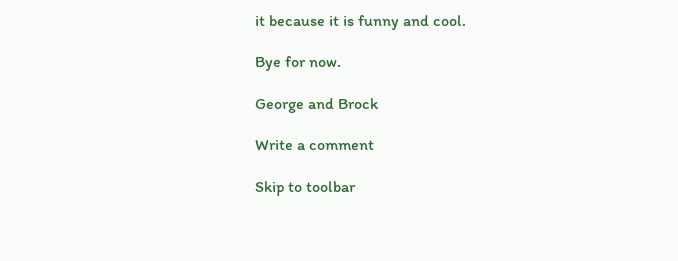it because it is funny and cool.

Bye for now.

George and Brock

Write a comment

Skip to toolbar